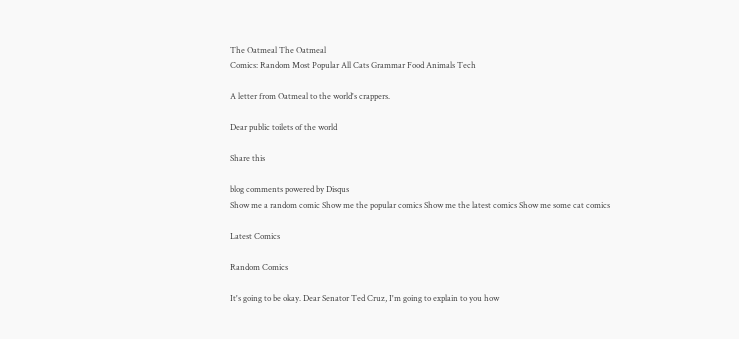The Oatmeal The Oatmeal
Comics: Random Most Popular All Cats Grammar Food Animals Tech

A letter from Oatmeal to the world's crappers.

Dear public toilets of the world

Share this

blog comments powered by Disqus
Show me a random comic Show me the popular comics Show me the latest comics Show me some cat comics

Latest Comics

Random Comics

It's going to be okay. Dear Senator Ted Cruz, I'm going to explain to you how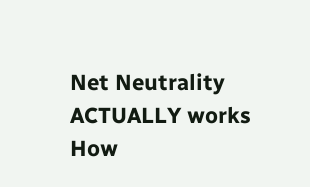Net Neutrality ACTUALLY works
How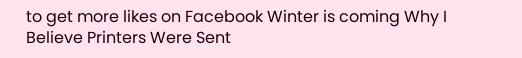to get more likes on Facebook Winter is coming Why I Believe Printers Were Sent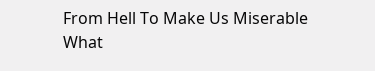From Hell To Make Us Miserable What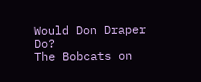Would Don Draper Do?
The Bobcats on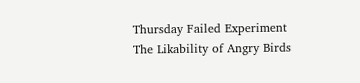Thursday Failed Experiment The Likability of Angry Birds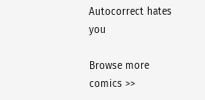Autocorrect hates you

Browse more comics >>